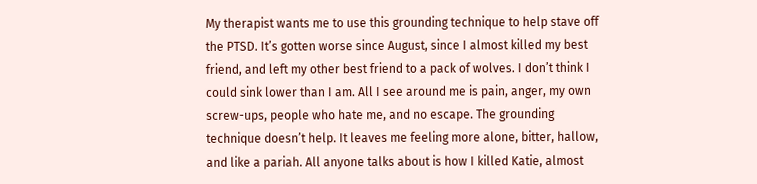My therapist wants me to use this grounding technique to help stave off the PTSD. It’s gotten worse since August, since I almost killed my best friend, and left my other best friend to a pack of wolves. I don’t think I could sink lower than I am. All I see around me is pain, anger, my own screw-ups, people who hate me, and no escape. The grounding technique doesn’t help. It leaves me feeling more alone, bitter, hallow, and like a pariah. All anyone talks about is how I killed Katie, almost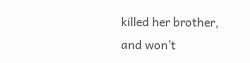killed her brother, and won’t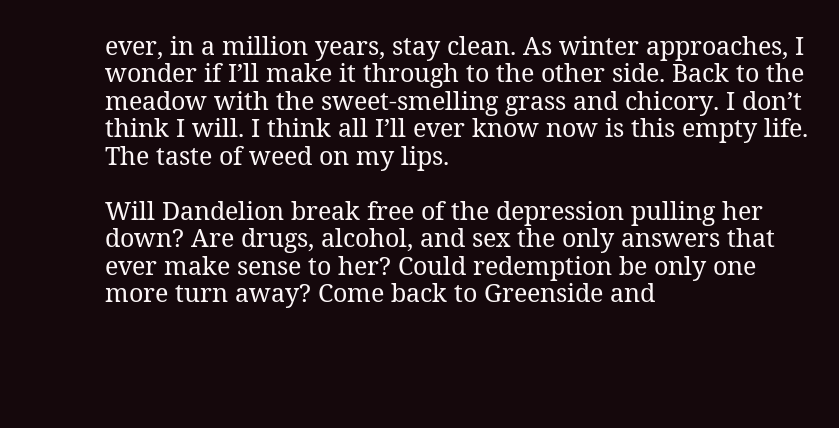ever, in a million years, stay clean. As winter approaches, I wonder if I’ll make it through to the other side. Back to the meadow with the sweet-smelling grass and chicory. I don’t think I will. I think all I’ll ever know now is this empty life. The taste of weed on my lips.

Will Dandelion break free of the depression pulling her down? Are drugs, alcohol, and sex the only answers that ever make sense to her? Could redemption be only one more turn away? Come back to Greenside and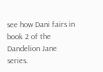see how Dani fairs in book 2 of the Dandelion Jane series.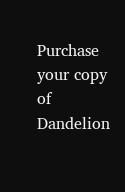Purchase your copy of Dandelion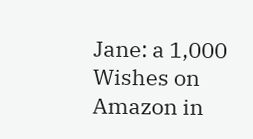Jane: a 1,000 Wishes on Amazon in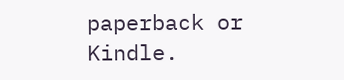paperback or Kindle.